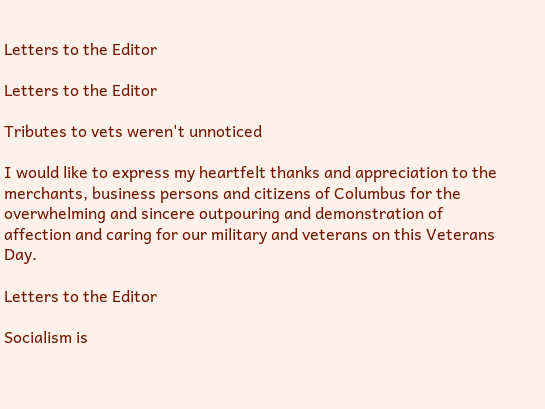Letters to the Editor

Letters to the Editor

Tributes to vets weren't unnoticed

I would like to express my heartfelt thanks and appreciation to the merchants, business persons and citizens of Columbus for the overwhelming and sincere outpouring and demonstration of affection and caring for our military and veterans on this Veterans Day.

Letters to the Editor

Socialism is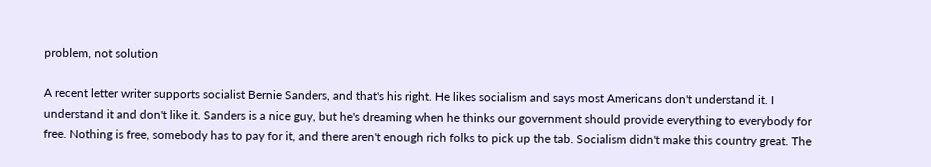problem, not solution

A recent letter writer supports socialist Bernie Sanders, and that's his right. He likes socialism and says most Americans don't understand it. I understand it and don't like it. Sanders is a nice guy, but he's dreaming when he thinks our government should provide everything to everybody for free. Nothing is free, somebody has to pay for it, and there aren't enough rich folks to pick up the tab. Socialism didn't make this country great. The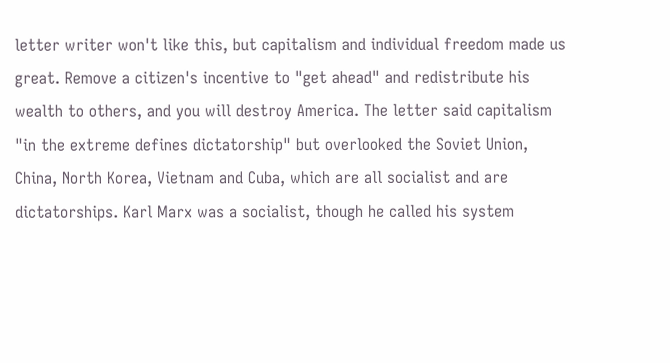letter writer won't like this, but capitalism and individual freedom made us great. Remove a citizen's incentive to "get ahead" and redistribute his wealth to others, and you will destroy America. The letter said capitalism "in the extreme defines dictatorship" but overlooked the Soviet Union, China, North Korea, Vietnam and Cuba, which are all socialist and are dictatorships. Karl Marx was a socialist, though he called his system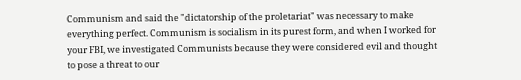Communism and said the "dictatorship of the proletariat" was necessary to make everything perfect. Communism is socialism in its purest form, and when I worked for your FBI, we investigated Communists because they were considered evil and thought to pose a threat to our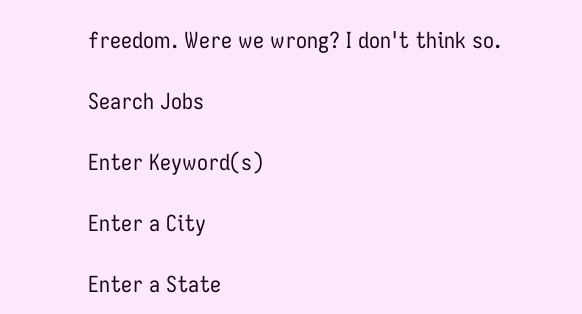freedom. Were we wrong? I don't think so.

Search Jobs

Enter Keyword(s)

Enter a City

Enter a State